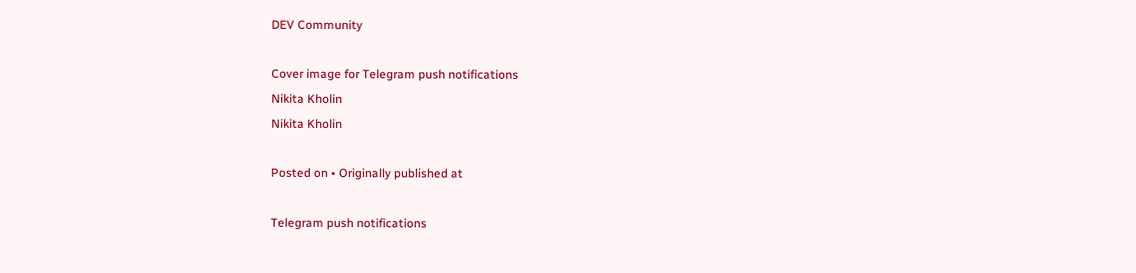DEV Community

Cover image for Telegram push notifications
Nikita Kholin
Nikita Kholin

Posted on • Originally published at

Telegram push notifications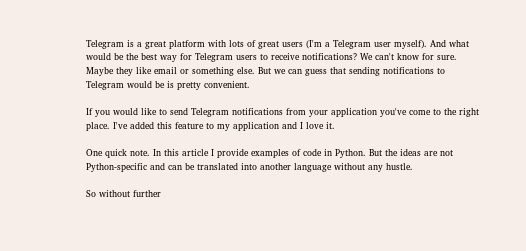Telegram is a great platform with lots of great users (I'm a Telegram user myself). And what would be the best way for Telegram users to receive notifications? We can't know for sure. Maybe they like email or something else. But we can guess that sending notifications to Telegram would be is pretty convenient.

If you would like to send Telegram notifications from your application you've come to the right place. I've added this feature to my application and I love it.

One quick note. In this article I provide examples of code in Python. But the ideas are not Python-specific and can be translated into another language without any hustle.

So without further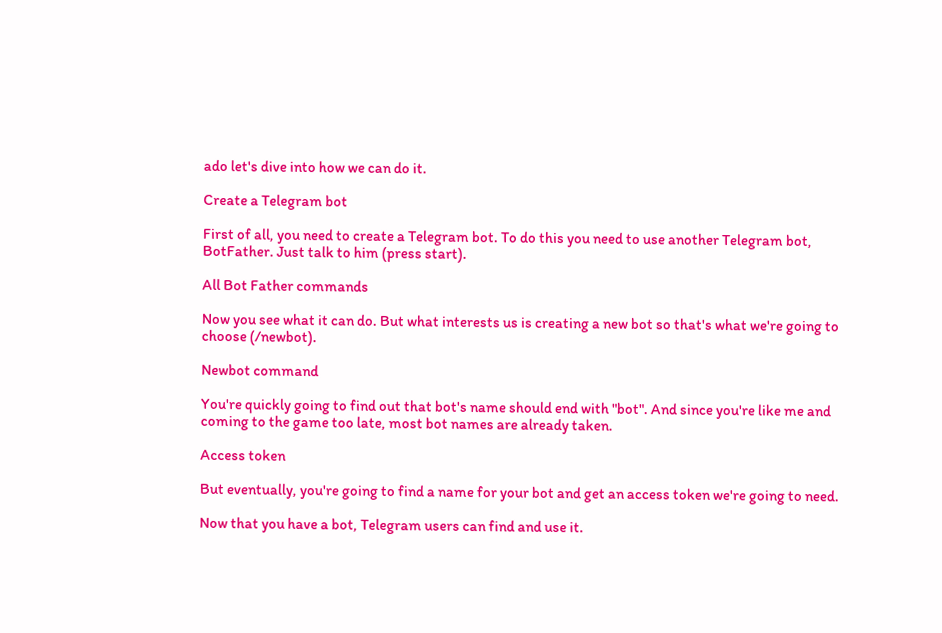ado let's dive into how we can do it.

Create a Telegram bot

First of all, you need to create a Telegram bot. To do this you need to use another Telegram bot, BotFather. Just talk to him (press start).

All Bot Father commands

Now you see what it can do. But what interests us is creating a new bot so that's what we're going to choose (/newbot).

Newbot command

You're quickly going to find out that bot's name should end with "bot". And since you're like me and coming to the game too late, most bot names are already taken.

Access token

But eventually, you're going to find a name for your bot and get an access token we're going to need.

Now that you have a bot, Telegram users can find and use it.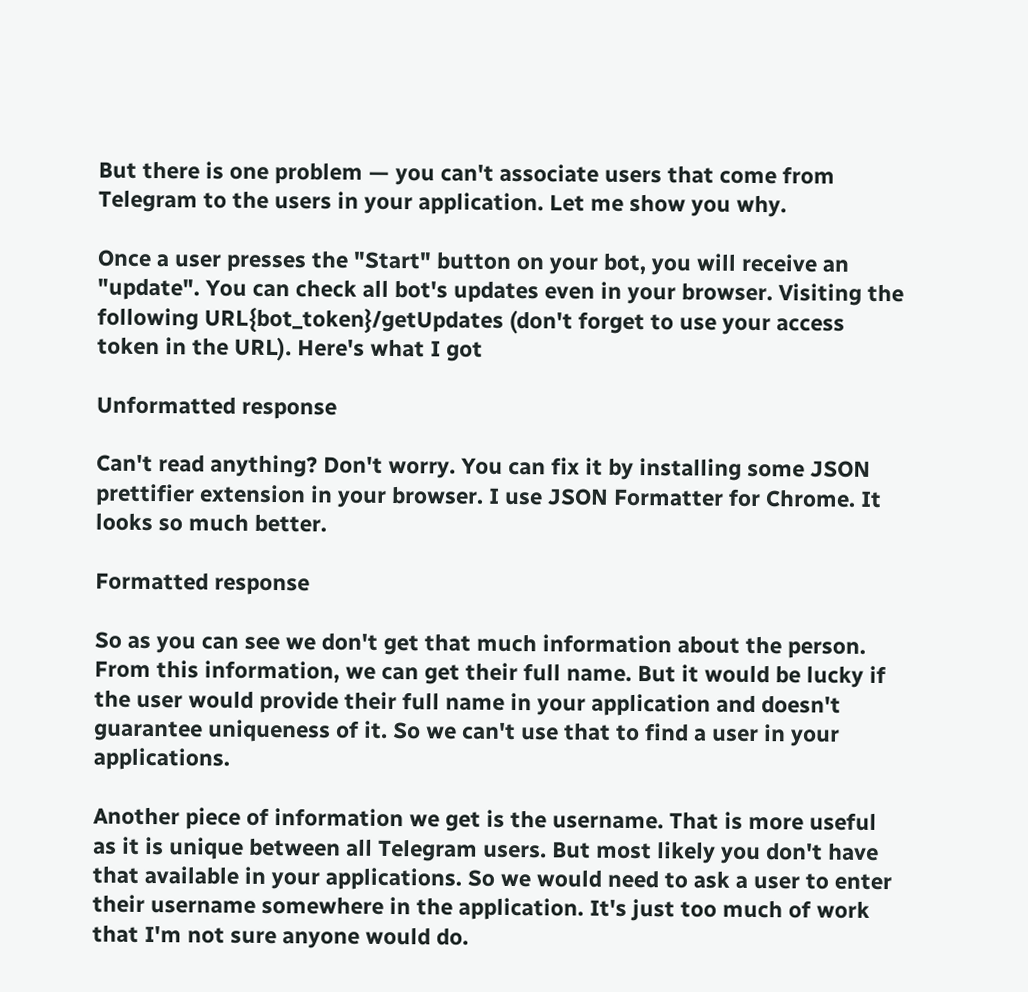But there is one problem — you can't associate users that come from Telegram to the users in your application. Let me show you why.

Once a user presses the "Start" button on your bot, you will receive an "update". You can check all bot's updates even in your browser. Visiting the following URL{bot_token}/getUpdates (don't forget to use your access token in the URL). Here's what I got

Unformatted response

Can't read anything? Don't worry. You can fix it by installing some JSON prettifier extension in your browser. I use JSON Formatter for Chrome. It looks so much better.

Formatted response

So as you can see we don't get that much information about the person. From this information, we can get their full name. But it would be lucky if the user would provide their full name in your application and doesn't guarantee uniqueness of it. So we can't use that to find a user in your applications.

Another piece of information we get is the username. That is more useful as it is unique between all Telegram users. But most likely you don't have that available in your applications. So we would need to ask a user to enter their username somewhere in the application. It's just too much of work that I'm not sure anyone would do.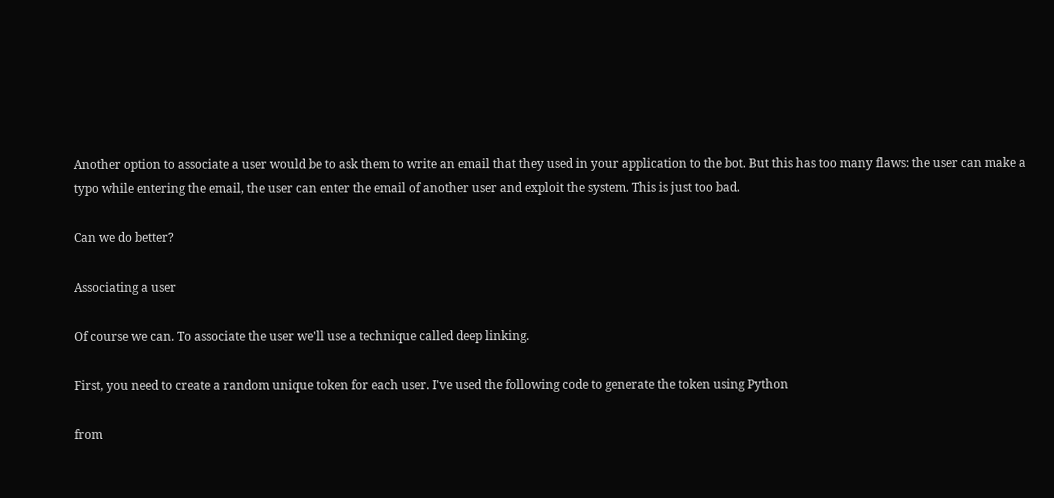Another option to associate a user would be to ask them to write an email that they used in your application to the bot. But this has too many flaws: the user can make a typo while entering the email, the user can enter the email of another user and exploit the system. This is just too bad.

Can we do better?

Associating a user

Of course we can. To associate the user we'll use a technique called deep linking.

First, you need to create a random unique token for each user. I've used the following code to generate the token using Python

from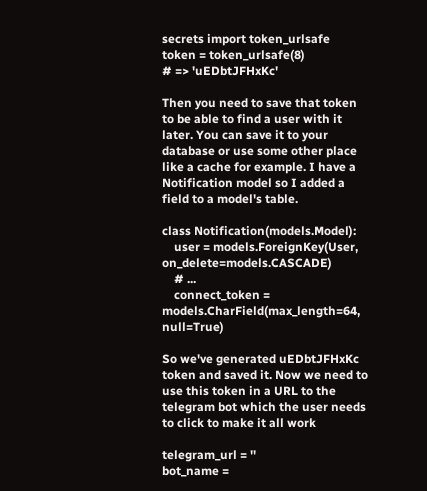secrets import token_urlsafe
token = token_urlsafe(8)
# => 'uEDbtJFHxKc'

Then you need to save that token to be able to find a user with it later. You can save it to your database or use some other place like a cache for example. I have a Notification model so I added a field to a model's table.

class Notification(models.Model):
    user = models.ForeignKey(User, on_delete=models.CASCADE)
    # ...
    connect_token = models.CharField(max_length=64, null=True)

So we've generated uEDbtJFHxKc token and saved it. Now we need to use this token in a URL to the telegram bot which the user needs to click to make it all work

telegram_url = ''
bot_name =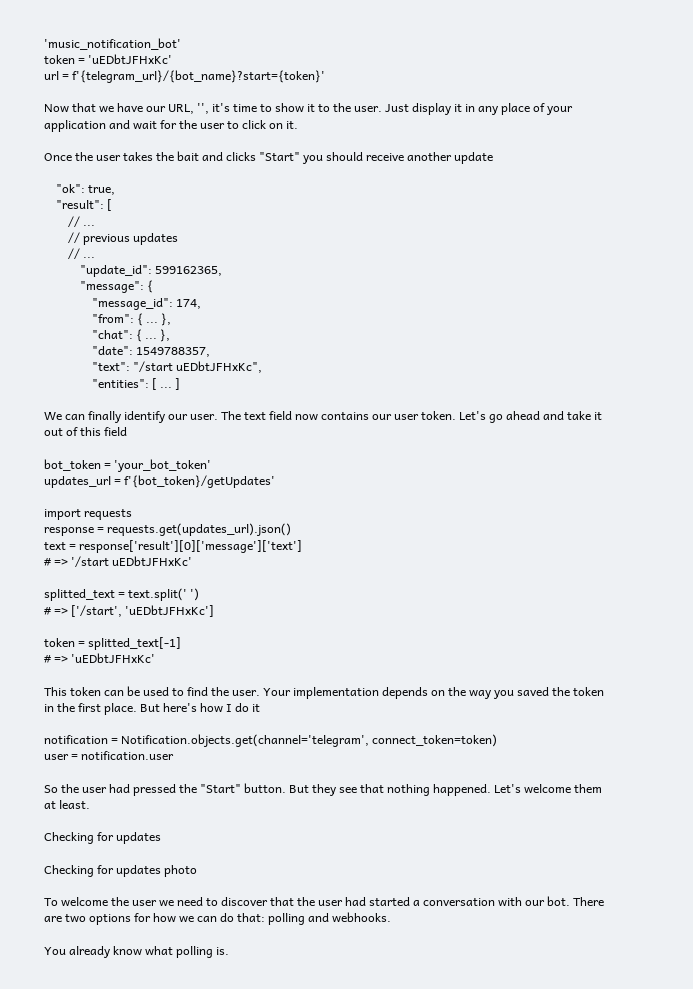'music_notification_bot'
token = 'uEDbtJFHxKc'
url = f'{telegram_url}/{bot_name}?start={token}'

Now that we have our URL, '', it's time to show it to the user. Just display it in any place of your application and wait for the user to click on it.

Once the user takes the bait and clicks "Start" you should receive another update

    "ok": true,
    "result": [
        // ...
        // previous updates
        // ...
            "update_id": 599162365,
            "message": {
                "message_id": 174,
                "from": { ... },
                "chat": { ... },
                "date": 1549788357,
                "text": "/start uEDbtJFHxKc",
                "entities": [ ... ]

We can finally identify our user. The text field now contains our user token. Let's go ahead and take it out of this field

bot_token = 'your_bot_token'
updates_url = f'{bot_token}/getUpdates'

import requests
response = requests.get(updates_url).json()
text = response['result'][0]['message']['text']
# => '/start uEDbtJFHxKc'

splitted_text = text.split(' ')
# => ['/start', 'uEDbtJFHxKc']

token = splitted_text[-1]
# => 'uEDbtJFHxKc'

This token can be used to find the user. Your implementation depends on the way you saved the token in the first place. But here's how I do it

notification = Notification.objects.get(channel='telegram', connect_token=token)
user = notification.user

So the user had pressed the "Start" button. But they see that nothing happened. Let's welcome them at least.

Checking for updates

Checking for updates photo

To welcome the user we need to discover that the user had started a conversation with our bot. There are two options for how we can do that: polling and webhooks.

You already know what polling is.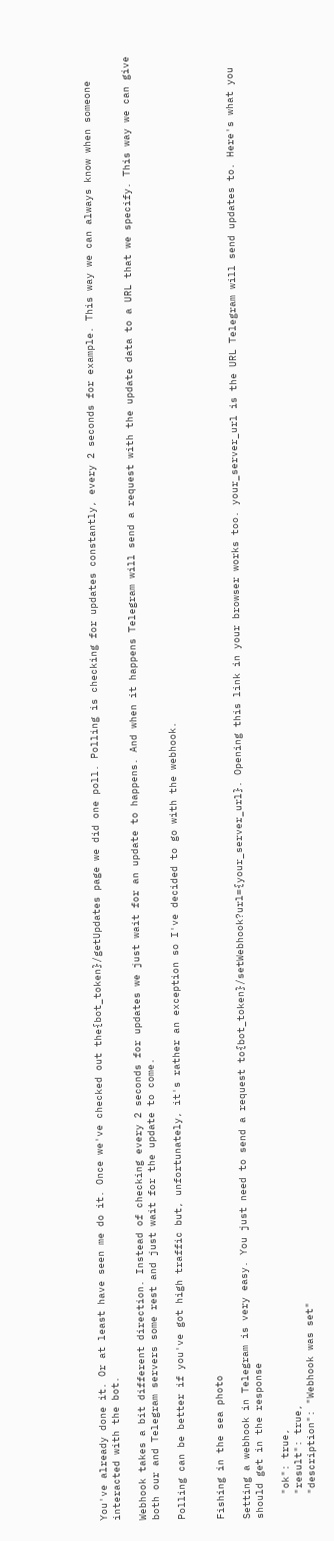You've already done it. Or at least have seen me do it. Once we've checked out the{bot_token}/getUpdates page we did one poll. Polling is checking for updates constantly, every 2 seconds for example. This way we can always know when someone interacted with the bot.

Webhook takes a bit different direction. Instead of checking every 2 seconds for updates we just wait for an update to happens. And when it happens Telegram will send a request with the update data to a URL that we specify. This way we can give both our and Telegram servers some rest and just wait for the update to come.

Polling can be better if you've got high traffic but, unfortunately, it's rather an exception so I've decided to go with the webhook.


Fishing in the sea photo

Setting a webhook in Telegram is very easy. You just need to send a request to{bot_token}/setWebhook?url={your_server_url}. Opening this link in your browser works too. your_server_url is the URL Telegram will send updates to. Here's what you should get in the response

    "ok": true,
    "result": true,
    "description": "Webhook was set"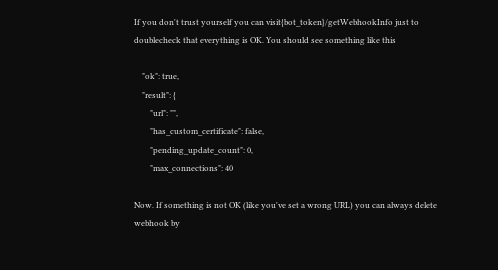If you don't trust yourself you can visit{bot_token}/getWebhookInfo just to doublecheck that everything is OK. You should see something like this

    "ok": true,
    "result": {
        "url": "",
        "has_custom_certificate": false,
        "pending_update_count": 0,
        "max_connections": 40

Now. If something is not OK (like you've set a wrong URL) you can always delete webhook by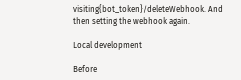visiting{bot_token}/deleteWebhook. And then setting the webhook again.

Local development

Before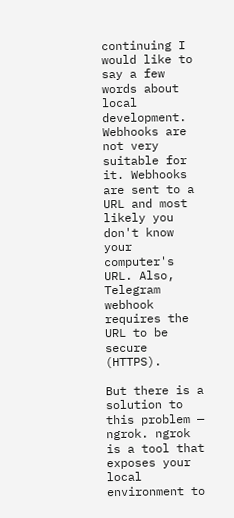continuing I would like to say a few words about local development. Webhooks are not very suitable for it. Webhooks are sent to a URL and most likely you don't know your computer's URL. Also, Telegram webhook requires the URL to be secure (HTTPS).

But there is a solution to this problem — ngrok. ngrok is a tool that exposes your local environment to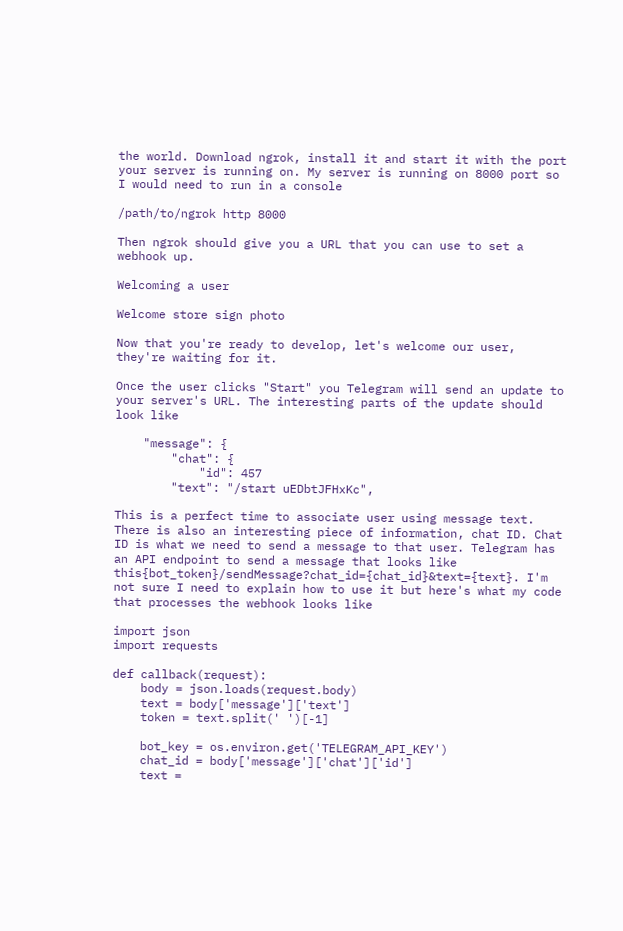the world. Download ngrok, install it and start it with the port your server is running on. My server is running on 8000 port so I would need to run in a console

/path/to/ngrok http 8000

Then ngrok should give you a URL that you can use to set a webhook up.

Welcoming a user

Welcome store sign photo

Now that you're ready to develop, let's welcome our user, they're waiting for it.

Once the user clicks "Start" you Telegram will send an update to your server's URL. The interesting parts of the update should look like

    "message": {
        "chat": {
            "id": 457
        "text": "/start uEDbtJFHxKc",

This is a perfect time to associate user using message text. There is also an interesting piece of information, chat ID. Chat ID is what we need to send a message to that user. Telegram has an API endpoint to send a message that looks like this{bot_token}/sendMessage?chat_id={chat_id}&text={text}. I'm not sure I need to explain how to use it but here's what my code that processes the webhook looks like

import json
import requests

def callback(request):
    body = json.loads(request.body)
    text = body['message']['text']
    token = text.split(' ')[-1]

    bot_key = os.environ.get('TELEGRAM_API_KEY')
    chat_id = body['message']['chat']['id']
    text =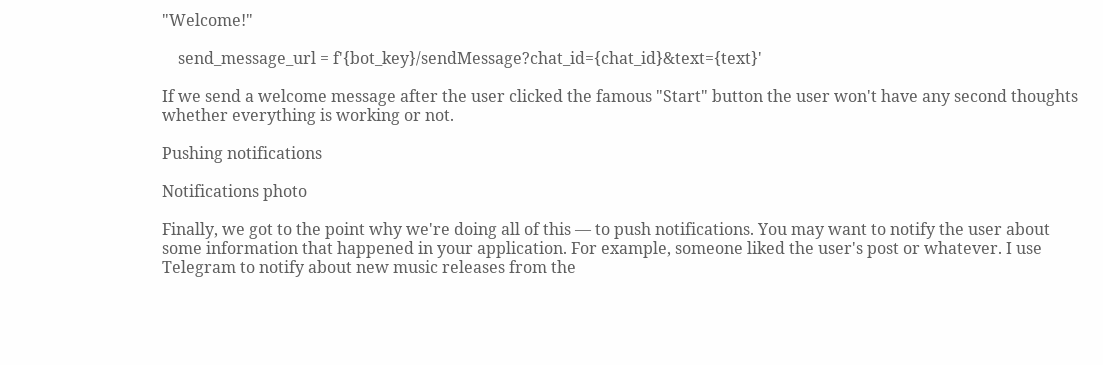"Welcome!"

    send_message_url = f'{bot_key}/sendMessage?chat_id={chat_id}&text={text}'

If we send a welcome message after the user clicked the famous "Start" button the user won't have any second thoughts whether everything is working or not.

Pushing notifications

Notifications photo

Finally, we got to the point why we're doing all of this — to push notifications. You may want to notify the user about some information that happened in your application. For example, someone liked the user's post or whatever. I use Telegram to notify about new music releases from the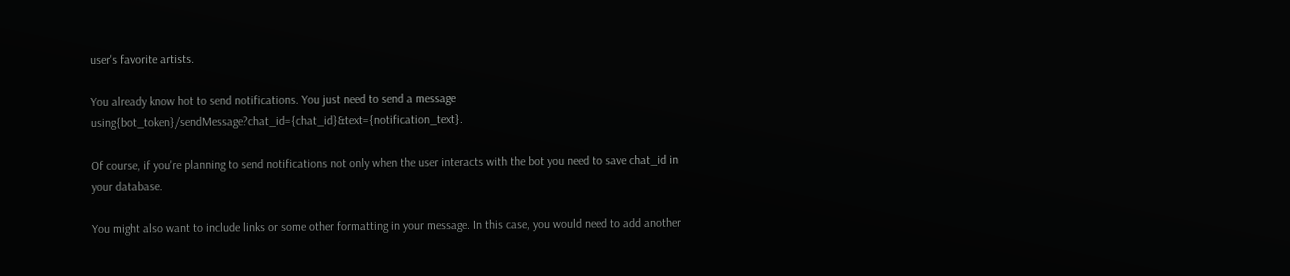user's favorite artists.

You already know hot to send notifications. You just need to send a message using{bot_token}/sendMessage?chat_id={chat_id}&text={notification_text}.

Of course, if you're planning to send notifications not only when the user interacts with the bot you need to save chat_id in your database.

You might also want to include links or some other formatting in your message. In this case, you would need to add another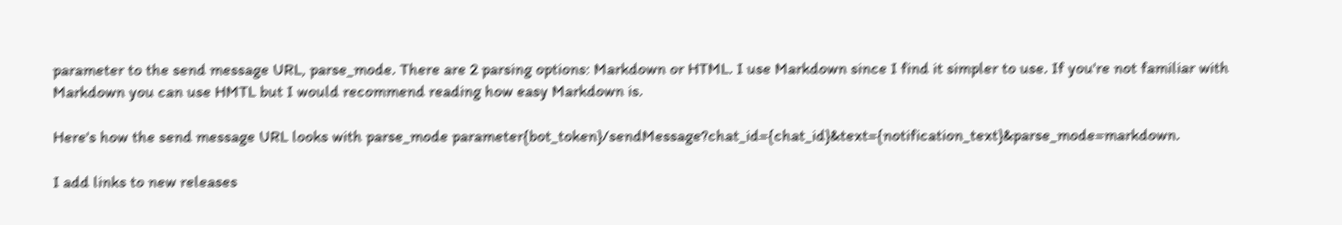parameter to the send message URL, parse_mode. There are 2 parsing options: Markdown or HTML. I use Markdown since I find it simpler to use. If you're not familiar with Markdown you can use HMTL but I would recommend reading how easy Markdown is.

Here's how the send message URL looks with parse_mode parameter{bot_token}/sendMessage?chat_id={chat_id}&text={notification_text}&parse_mode=markdown.

I add links to new releases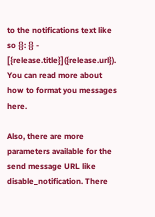to the notifications text like so {}: {} - [{release.title}]({release.url}). You can read more about how to format you messages here.

Also, there are more parameters available for the send message URL like disable_notification. There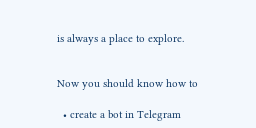is always a place to explore.


Now you should know how to

  • create a bot in Telegram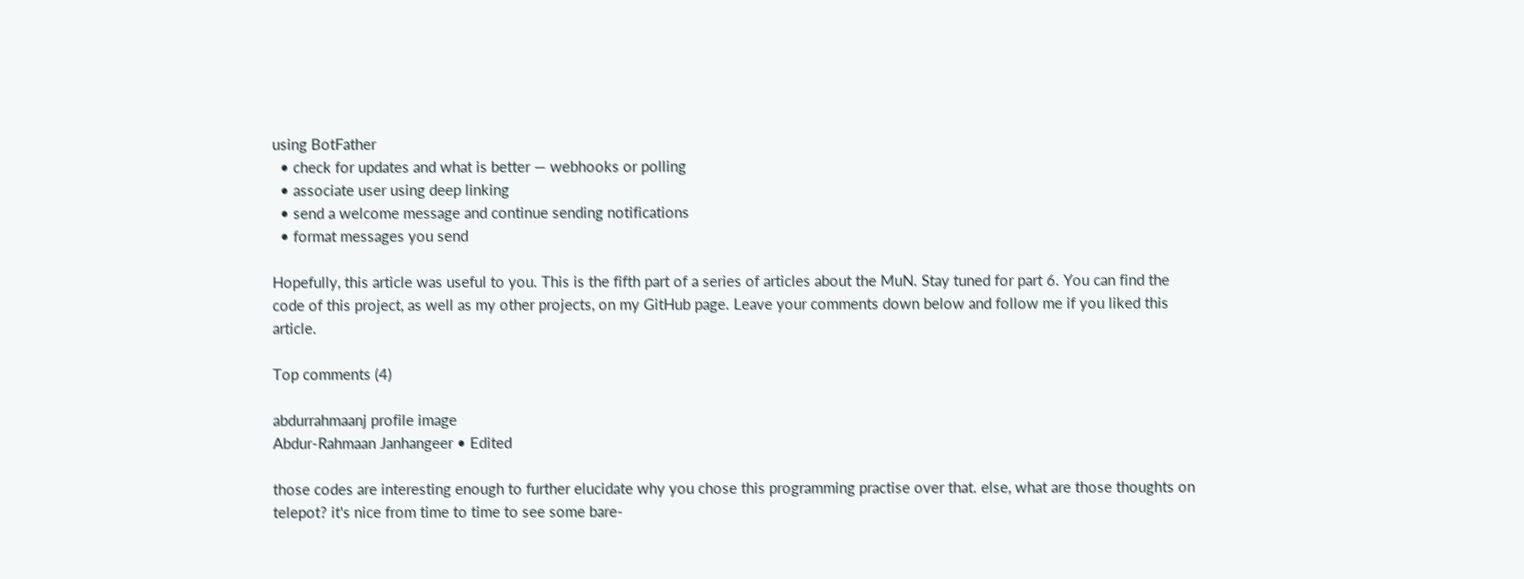using BotFather
  • check for updates and what is better — webhooks or polling
  • associate user using deep linking
  • send a welcome message and continue sending notifications
  • format messages you send

Hopefully, this article was useful to you. This is the fifth part of a series of articles about the MuN. Stay tuned for part 6. You can find the code of this project, as well as my other projects, on my GitHub page. Leave your comments down below and follow me if you liked this article.

Top comments (4)

abdurrahmaanj profile image
Abdur-Rahmaan Janhangeer • Edited

those codes are interesting enough to further elucidate why you chose this programming practise over that. else, what are those thoughts on telepot? it's nice from time to time to see some bare-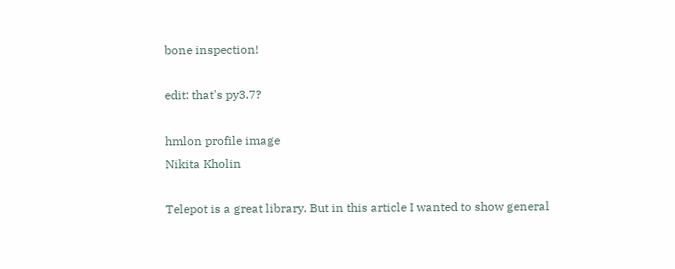bone inspection!

edit: that's py3.7?

hmlon profile image
Nikita Kholin

Telepot is a great library. But in this article I wanted to show general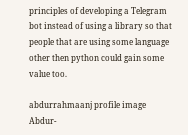principles of developing a Telegram bot instead of using a library so that people that are using some language other then python could gain some value too.

abdurrahmaanj profile image
Abdur-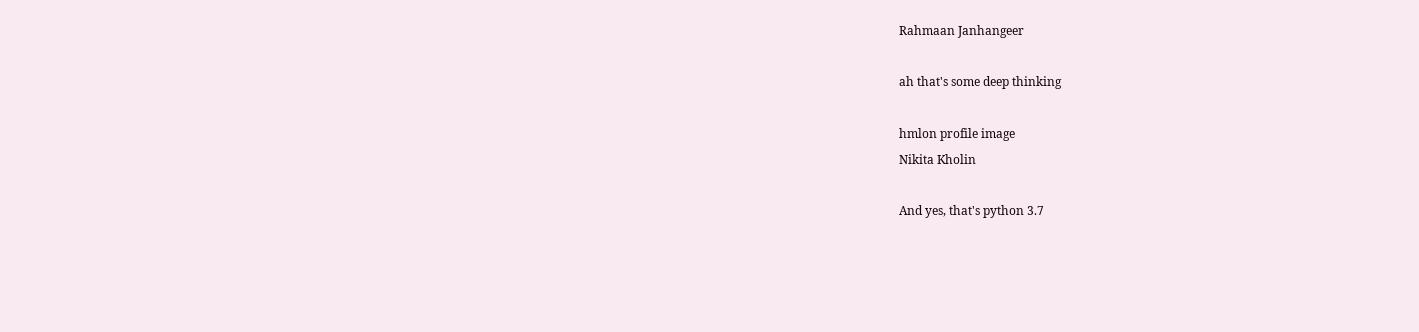Rahmaan Janhangeer

ah that's some deep thinking

hmlon profile image
Nikita Kholin

And yes, that's python 3.7